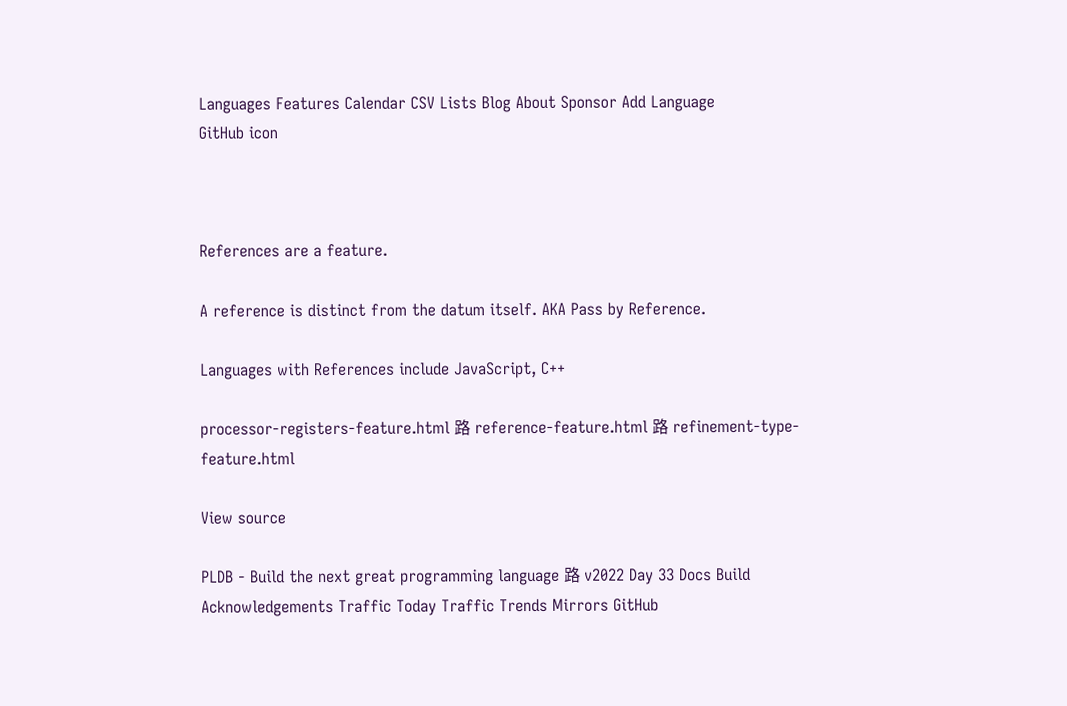Languages Features Calendar CSV Lists Blog About Sponsor Add Language
GitHub icon



References are a feature.

A reference is distinct from the datum itself. AKA Pass by Reference.

Languages with References include JavaScript, C++

processor-registers-feature.html 路 reference-feature.html 路 refinement-type-feature.html

View source

PLDB - Build the next great programming language 路 v2022 Day 33 Docs Build Acknowledgements Traffic Today Traffic Trends Mirrors GitHub